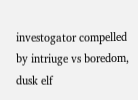investogator compelled by intriuge vs boredom, dusk elf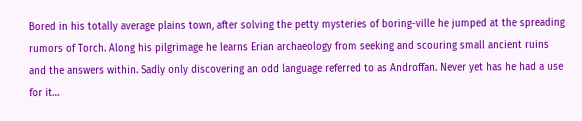Bored in his totally average plains town, after solving the petty mysteries of boring-ville he jumped at the spreading rumors of Torch. Along his pilgrimage he learns Erian archaeology from seeking and scouring small ancient ruins and the answers within. Sadly only discovering an odd language referred to as Androffan. Never yet has he had a use for it…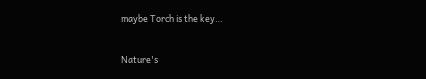maybe Torch is the key…


Nature's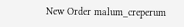New Order malum_creperum